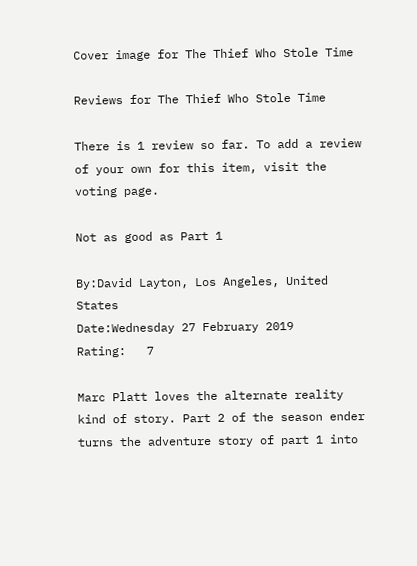Cover image for The Thief Who Stole Time

Reviews for The Thief Who Stole Time

There is 1 review so far. To add a review of your own for this item, visit the voting page.

Not as good as Part 1

By:David Layton, Los Angeles, United States
Date:Wednesday 27 February 2019
Rating:   7

Marc Platt loves the alternate reality kind of story. Part 2 of the season ender turns the adventure story of part 1 into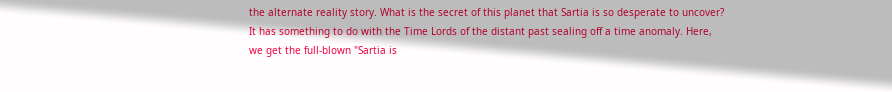the alternate reality story. What is the secret of this planet that Sartia is so desperate to uncover? It has something to do with the Time Lords of the distant past sealing off a time anomaly. Here, we get the full-blown "Sartia is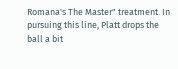Romana's The Master" treatment. In pursuing this line, Platt drops the ball a bit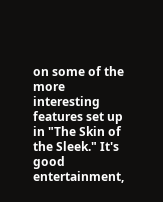on some of the more interesting features set up in "The Skin of the Sleek." It's good entertainment,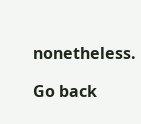nonetheless.

Go back